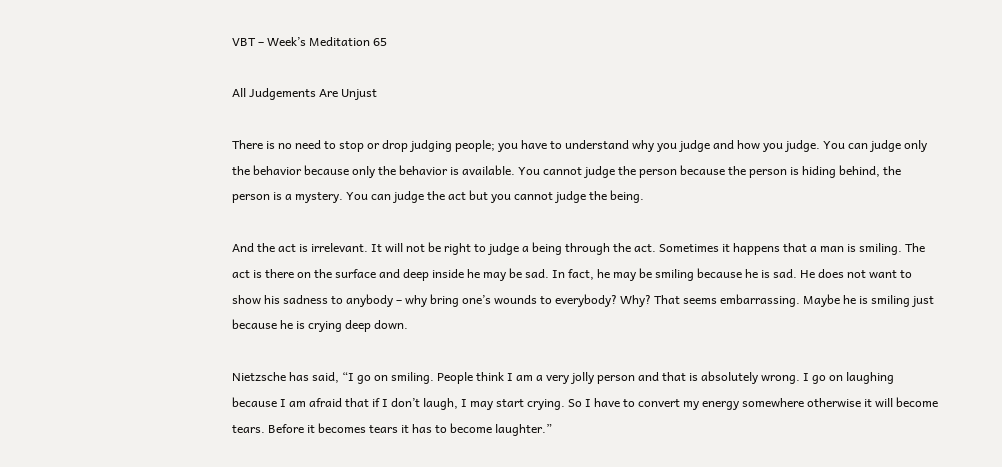VBT – Week’s Meditation 65

All Judgements Are Unjust

There is no need to stop or drop judging people; you have to understand why you judge and how you judge. You can judge only the behavior because only the behavior is available. You cannot judge the person because the person is hiding behind, the person is a mystery. You can judge the act but you cannot judge the being.

And the act is irrelevant. It will not be right to judge a being through the act. Sometimes it happens that a man is smiling. The act is there on the surface and deep inside he may be sad. In fact, he may be smiling because he is sad. He does not want to show his sadness to anybody – why bring one’s wounds to everybody? Why? That seems embarrassing. Maybe he is smiling just because he is crying deep down.

Nietzsche has said, “I go on smiling. People think I am a very jolly person and that is absolutely wrong. I go on laughing because I am afraid that if I don’t laugh, I may start crying. So I have to convert my energy somewhere otherwise it will become tears. Before it becomes tears it has to become laughter.”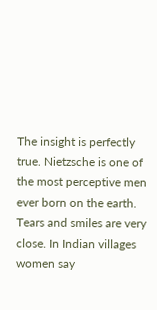The insight is perfectly true. Nietzsche is one of the most perceptive men ever born on the earth. Tears and smiles are very close. In Indian villages women say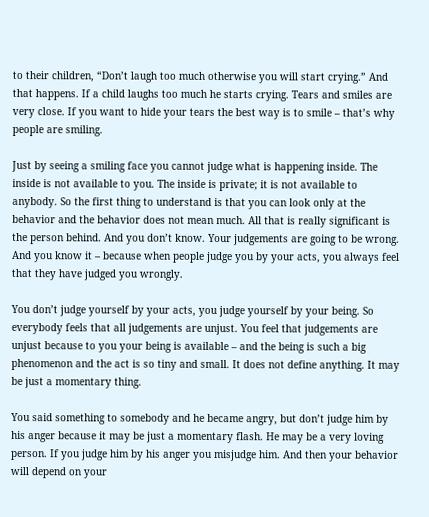to their children, “Don’t laugh too much otherwise you will start crying.” And that happens. If a child laughs too much he starts crying. Tears and smiles are very close. If you want to hide your tears the best way is to smile – that’s why people are smiling.

Just by seeing a smiling face you cannot judge what is happening inside. The inside is not available to you. The inside is private; it is not available to anybody. So the first thing to understand is that you can look only at the behavior and the behavior does not mean much. All that is really significant is the person behind. And you don’t know. Your judgements are going to be wrong. And you know it – because when people judge you by your acts, you always feel that they have judged you wrongly.

You don’t judge yourself by your acts, you judge yourself by your being. So everybody feels that all judgements are unjust. You feel that judgements are unjust because to you your being is available – and the being is such a big phenomenon and the act is so tiny and small. It does not define anything. It may be just a momentary thing.

You said something to somebody and he became angry, but don’t judge him by his anger because it may be just a momentary flash. He may be a very loving person. If you judge him by his anger you misjudge him. And then your behavior will depend on your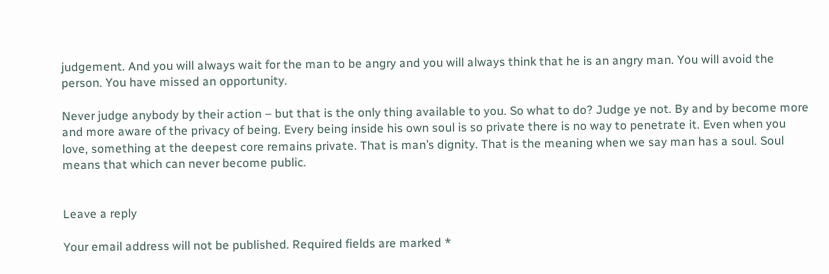judgement. And you will always wait for the man to be angry and you will always think that he is an angry man. You will avoid the person. You have missed an opportunity.

Never judge anybody by their action – but that is the only thing available to you. So what to do? Judge ye not. By and by become more and more aware of the privacy of being. Every being inside his own soul is so private there is no way to penetrate it. Even when you love, something at the deepest core remains private. That is man’s dignity. That is the meaning when we say man has a soul. Soul means that which can never become public.


Leave a reply

Your email address will not be published. Required fields are marked *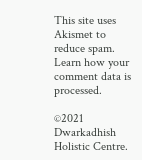This site uses Akismet to reduce spam. Learn how your comment data is processed.

©2021 Dwarkadhish Holistic Centre.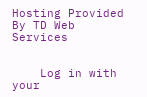Hosting Provided By TD Web Services


    Log in with your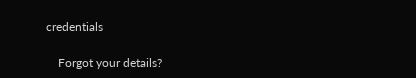credentials

    Forgot your details?